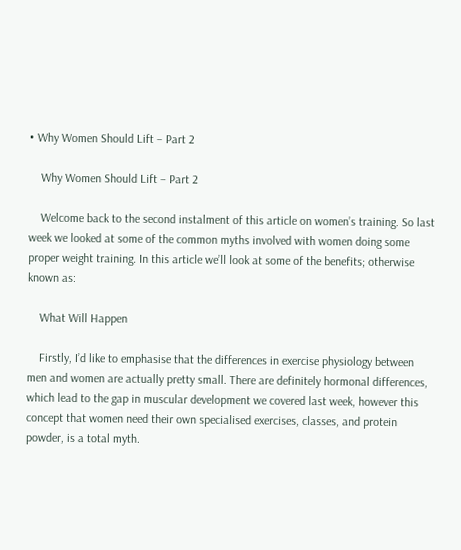• Why Women Should Lift – Part 2

    Why Women Should Lift – Part 2

    Welcome back to the second instalment of this article on women’s training. So last week we looked at some of the common myths involved with women doing some proper weight training. In this article we’ll look at some of the benefits; otherwise known as:

    What Will Happen

    Firstly, I’d like to emphasise that the differences in exercise physiology between men and women are actually pretty small. There are definitely hormonal differences, which lead to the gap in muscular development we covered last week, however this concept that women need their own specialised exercises, classes, and protein powder, is a total myth.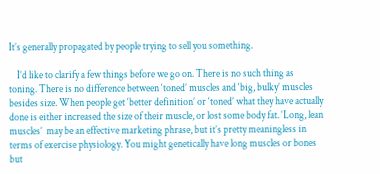It’s generally propagated by people trying to sell you something.

    I’d like to clarify a few things before we go on. There is no such thing as toning. There is no difference between ‘toned’ muscles and ‘big, bulky’ muscles besides size. When people get ‘better definition’ or ‘toned’ what they have actually done is either increased the size of their muscle, or lost some body fat. ‘Long, lean muscles’  may be an effective marketing phrase, but it’s pretty meaningless in terms of exercise physiology. You might genetically have long muscles or bones but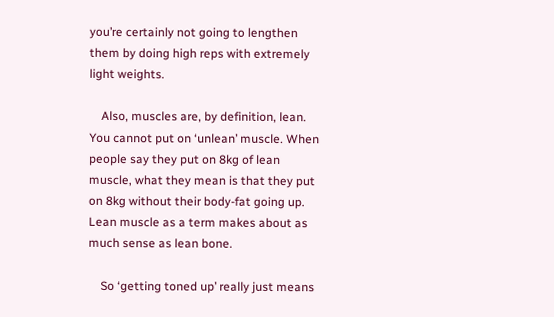you’re certainly not going to lengthen them by doing high reps with extremely light weights.

    Also, muscles are, by definition, lean. You cannot put on ‘unlean’ muscle. When people say they put on 8kg of lean muscle, what they mean is that they put on 8kg without their body-fat going up. Lean muscle as a term makes about as much sense as lean bone.

    So ‘getting toned up’ really just means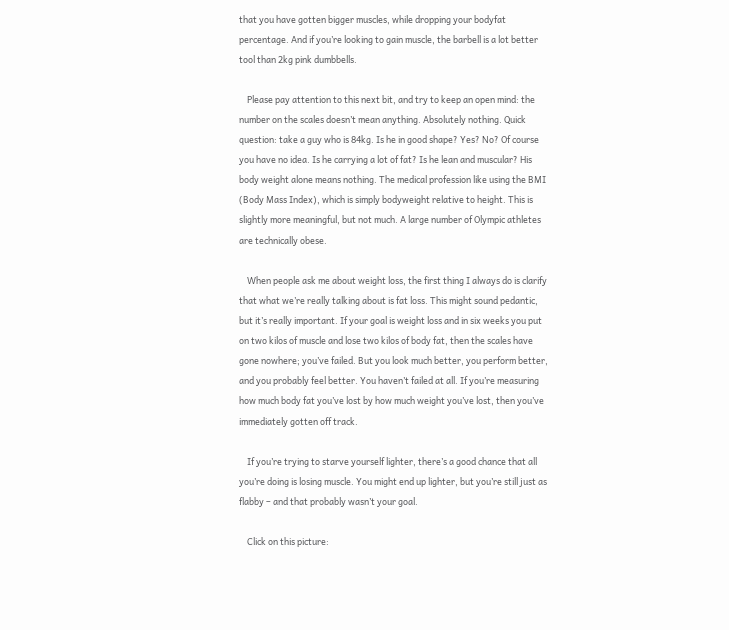that you have gotten bigger muscles, while dropping your bodyfat percentage. And if you’re looking to gain muscle, the barbell is a lot better tool than 2kg pink dumbbells.

    Please pay attention to this next bit, and try to keep an open mind: the number on the scales doesn’t mean anything. Absolutely nothing. Quick question: take a guy who is 84kg. Is he in good shape? Yes? No? Of course you have no idea. Is he carrying a lot of fat? Is he lean and muscular? His body weight alone means nothing. The medical profession like using the BMI (Body Mass Index), which is simply bodyweight relative to height. This is slightly more meaningful, but not much. A large number of Olympic athletes are technically obese.

    When people ask me about weight loss, the first thing I always do is clarify that what we’re really talking about is fat loss. This might sound pedantic, but it’s really important. If your goal is weight loss and in six weeks you put on two kilos of muscle and lose two kilos of body fat, then the scales have gone nowhere; you’ve failed. But you look much better, you perform better, and you probably feel better. You haven’t failed at all. If you’re measuring how much body fat you’ve lost by how much weight you’ve lost, then you’ve immediately gotten off track.

    If you’re trying to starve yourself lighter, there’s a good chance that all you’re doing is losing muscle. You might end up lighter, but you’re still just as flabby – and that probably wasn’t your goal.

    Click on this picture: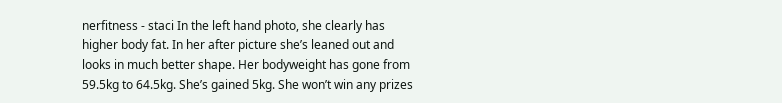nerfitness - staci In the left hand photo, she clearly has higher body fat. In her after picture she’s leaned out and looks in much better shape. Her bodyweight has gone from 59.5kg to 64.5kg. She’s gained 5kg. She won’t win any prizes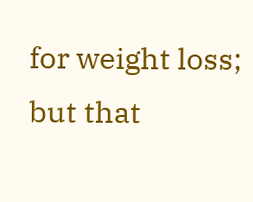for weight loss; but that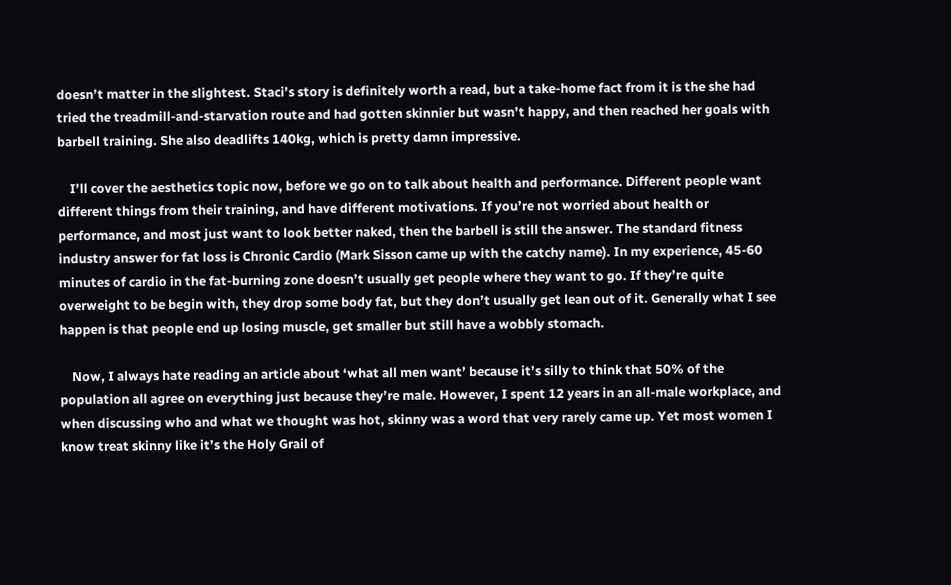doesn’t matter in the slightest. Staci’s story is definitely worth a read, but a take-home fact from it is the she had tried the treadmill-and-starvation route and had gotten skinnier but wasn’t happy, and then reached her goals with barbell training. She also deadlifts 140kg, which is pretty damn impressive.

    I’ll cover the aesthetics topic now, before we go on to talk about health and performance. Different people want different things from their training, and have different motivations. If you’re not worried about health or performance, and most just want to look better naked, then the barbell is still the answer. The standard fitness industry answer for fat loss is Chronic Cardio (Mark Sisson came up with the catchy name). In my experience, 45-60 minutes of cardio in the fat-burning zone doesn’t usually get people where they want to go. If they’re quite overweight to be begin with, they drop some body fat, but they don’t usually get lean out of it. Generally what I see happen is that people end up losing muscle, get smaller but still have a wobbly stomach.

    Now, I always hate reading an article about ‘what all men want’ because it’s silly to think that 50% of the population all agree on everything just because they’re male. However, I spent 12 years in an all-male workplace, and when discussing who and what we thought was hot, skinny was a word that very rarely came up. Yet most women I know treat skinny like it’s the Holy Grail of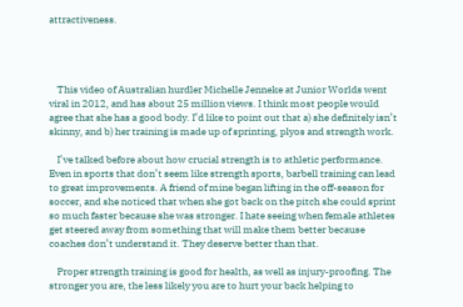attractiveness.




    This video of Australian hurdler Michelle Jenneke at Junior Worlds went viral in 2012, and has about 25 million views. I think most people would agree that she has a good body. I’d like to point out that a) she definitely isn’t skinny, and b) her training is made up of sprinting, plyos and strength work.

    I’ve talked before about how crucial strength is to athletic performance. Even in sports that don’t seem like strength sports, barbell training can lead to great improvements. A friend of mine began lifting in the off-season for soccer, and she noticed that when she got back on the pitch she could sprint so much faster because she was stronger. I hate seeing when female athletes get steered away from something that will make them better because coaches don’t understand it. They deserve better than that.

    Proper strength training is good for health, as well as injury-proofing. The stronger you are, the less likely you are to hurt your back helping to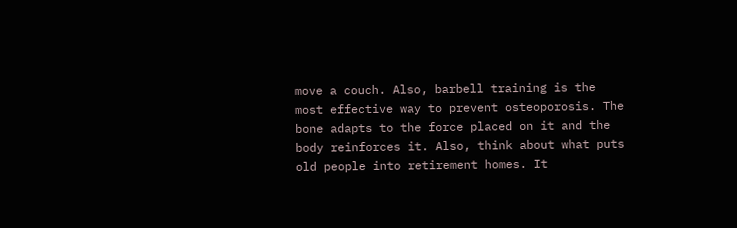move a couch. Also, barbell training is the most effective way to prevent osteoporosis. The bone adapts to the force placed on it and the body reinforces it. Also, think about what puts old people into retirement homes. It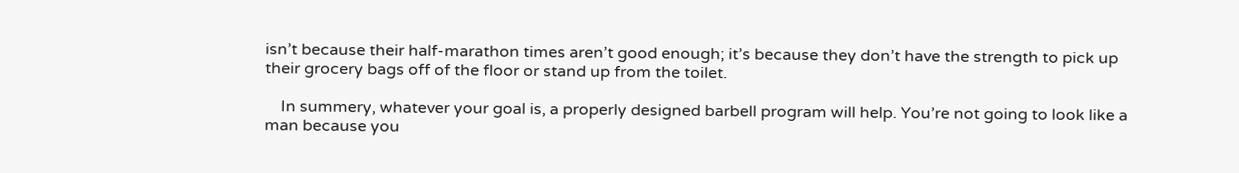isn’t because their half-marathon times aren’t good enough; it’s because they don’t have the strength to pick up their grocery bags off of the floor or stand up from the toilet.

    In summery, whatever your goal is, a properly designed barbell program will help. You’re not going to look like a man because you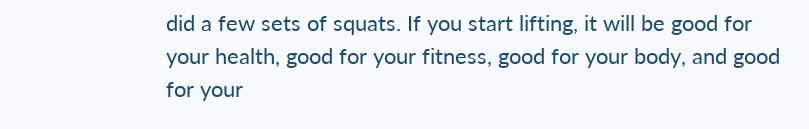did a few sets of squats. If you start lifting, it will be good for your health, good for your fitness, good for your body, and good for your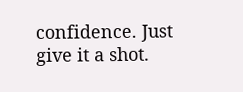confidence. Just give it a shot.